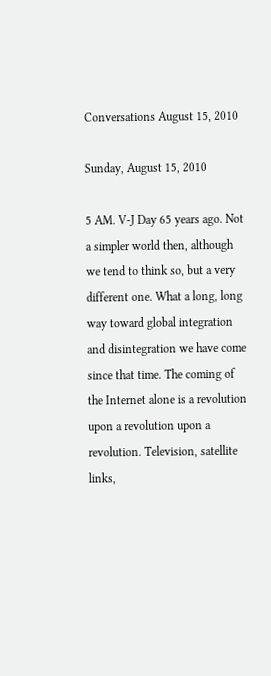Conversations August 15, 2010

Sunday, August 15, 2010

5 AM. V-J Day 65 years ago. Not a simpler world then, although we tend to think so, but a very different one. What a long, long way toward global integration and disintegration we have come since that time. The coming of the Internet alone is a revolution upon a revolution upon a revolution. Television, satellite links,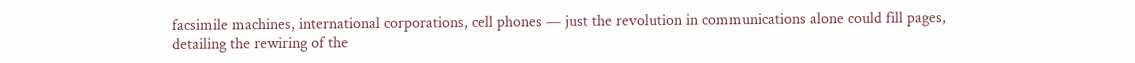facsimile machines, international corporations, cell phones — just the revolution in communications alone could fill pages, detailing the rewiring of the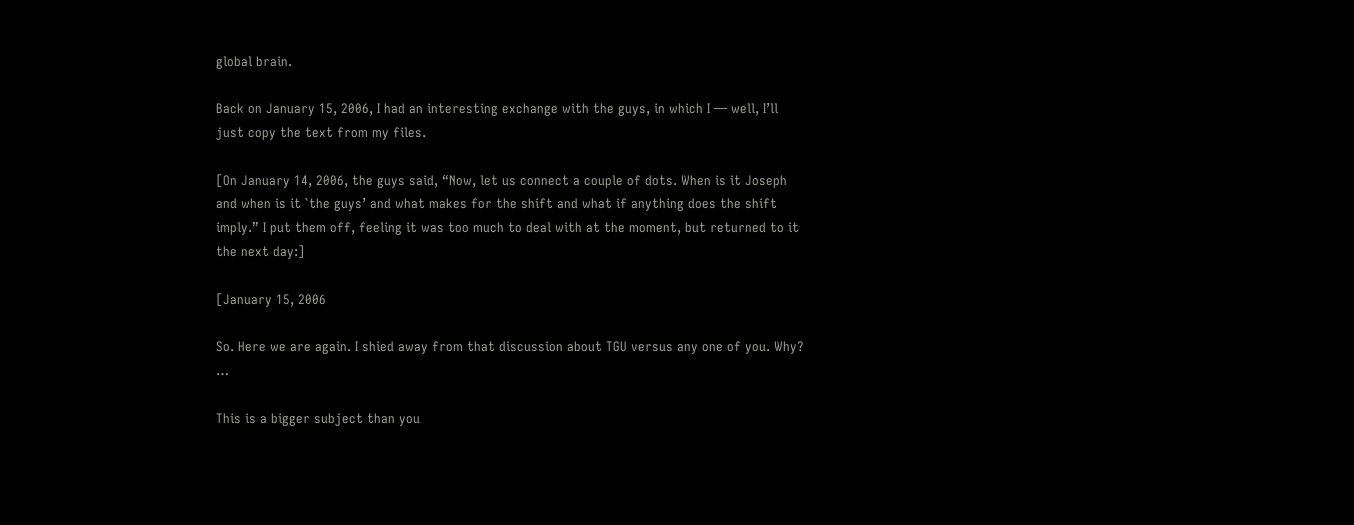global brain.

Back on January 15, 2006, I had an interesting exchange with the guys, in which I — well, I’ll just copy the text from my files.

[On January 14, 2006, the guys said, “Now, let us connect a couple of dots. When is it Joseph and when is it `the guys’ and what makes for the shift and what if anything does the shift imply.” I put them off, feeling it was too much to deal with at the moment, but returned to it the next day:]

[January 15, 2006

So. Here we are again. I shied away from that discussion about TGU versus any one of you. Why? …

This is a bigger subject than you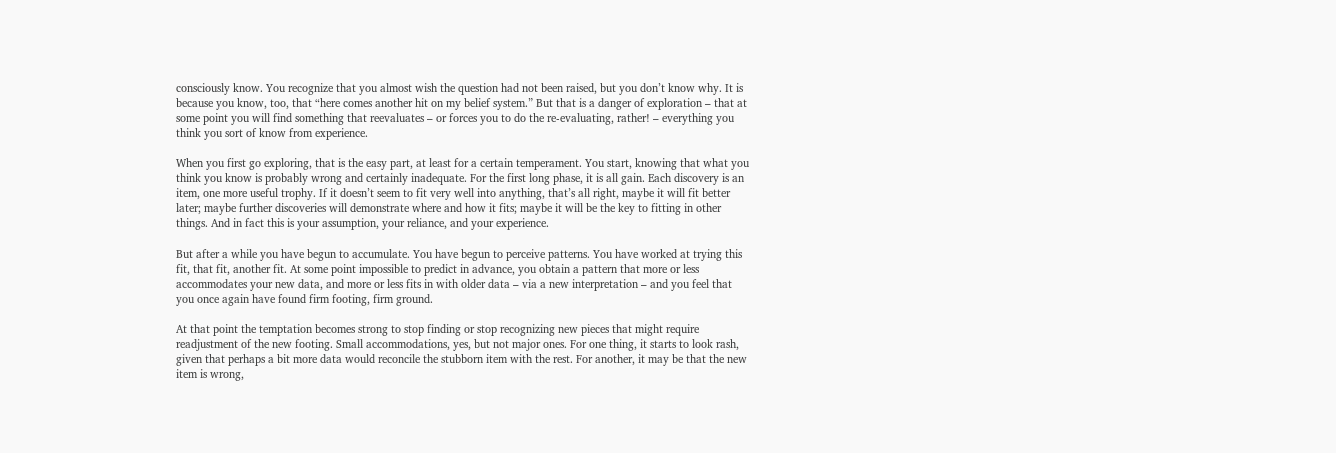consciously know. You recognize that you almost wish the question had not been raised, but you don’t know why. It is because you know, too, that “here comes another hit on my belief system.” But that is a danger of exploration – that at some point you will find something that reevaluates – or forces you to do the re-evaluating, rather! – everything you think you sort of know from experience.

When you first go exploring, that is the easy part, at least for a certain temperament. You start, knowing that what you think you know is probably wrong and certainly inadequate. For the first long phase, it is all gain. Each discovery is an item, one more useful trophy. If it doesn’t seem to fit very well into anything, that’s all right, maybe it will fit better later; maybe further discoveries will demonstrate where and how it fits; maybe it will be the key to fitting in other things. And in fact this is your assumption, your reliance, and your experience.

But after a while you have begun to accumulate. You have begun to perceive patterns. You have worked at trying this fit, that fit, another fit. At some point impossible to predict in advance, you obtain a pattern that more or less accommodates your new data, and more or less fits in with older data – via a new interpretation – and you feel that you once again have found firm footing, firm ground.

At that point the temptation becomes strong to stop finding or stop recognizing new pieces that might require readjustment of the new footing. Small accommodations, yes, but not major ones. For one thing, it starts to look rash, given that perhaps a bit more data would reconcile the stubborn item with the rest. For another, it may be that the new item is wrong,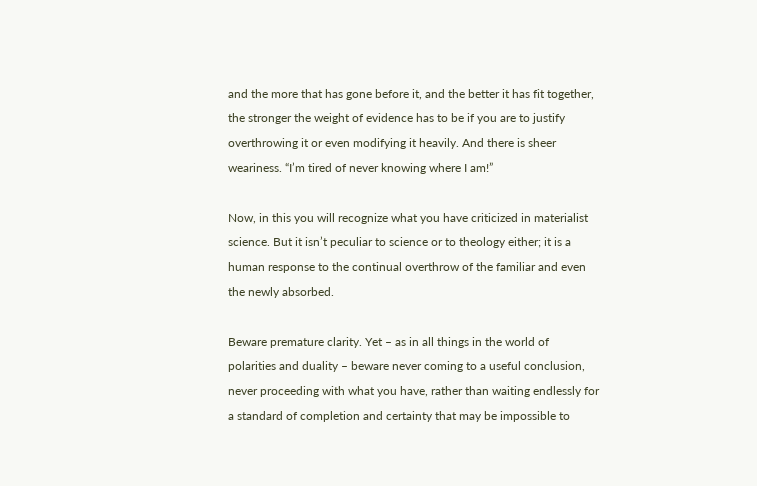and the more that has gone before it, and the better it has fit together, the stronger the weight of evidence has to be if you are to justify overthrowing it or even modifying it heavily. And there is sheer weariness. “I’m tired of never knowing where I am!”

Now, in this you will recognize what you have criticized in materialist science. But it isn’t peculiar to science or to theology either; it is a human response to the continual overthrow of the familiar and even the newly absorbed.

Beware premature clarity. Yet – as in all things in the world of polarities and duality – beware never coming to a useful conclusion, never proceeding with what you have, rather than waiting endlessly for a standard of completion and certainty that may be impossible to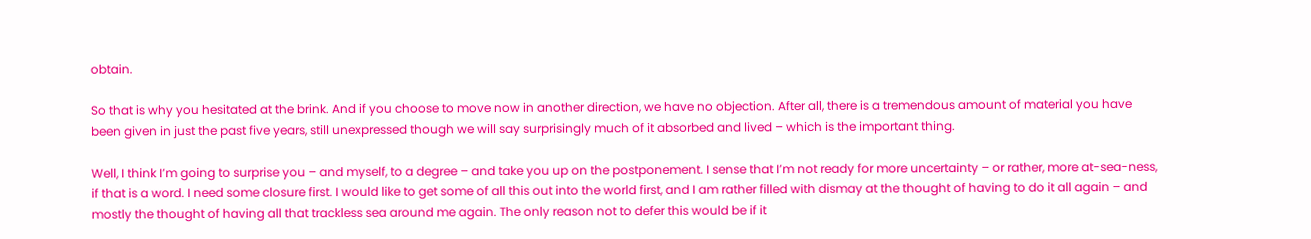obtain.

So that is why you hesitated at the brink. And if you choose to move now in another direction, we have no objection. After all, there is a tremendous amount of material you have been given in just the past five years, still unexpressed though we will say surprisingly much of it absorbed and lived – which is the important thing.

Well, I think I’m going to surprise you – and myself, to a degree – and take you up on the postponement. I sense that I’m not ready for more uncertainty – or rather, more at-sea-ness, if that is a word. I need some closure first. I would like to get some of all this out into the world first, and I am rather filled with dismay at the thought of having to do it all again – and mostly the thought of having all that trackless sea around me again. The only reason not to defer this would be if it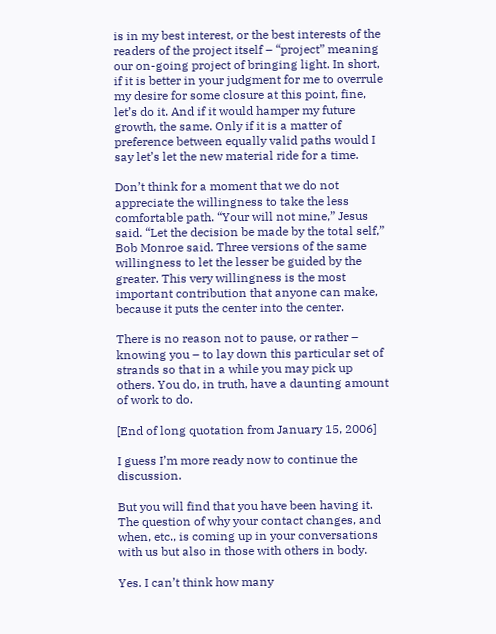is in my best interest, or the best interests of the readers of the project itself – “project” meaning our on-going project of bringing light. In short, if it is better in your judgment for me to overrule my desire for some closure at this point, fine, let’s do it. And if it would hamper my future growth, the same. Only if it is a matter of preference between equally valid paths would I say let’s let the new material ride for a time.

Don’t think for a moment that we do not appreciate the willingness to take the less comfortable path. “Your will not mine,” Jesus said. “Let the decision be made by the total self,” Bob Monroe said. Three versions of the same willingness to let the lesser be guided by the greater. This very willingness is the most important contribution that anyone can make, because it puts the center into the center.

There is no reason not to pause, or rather – knowing you – to lay down this particular set of strands so that in a while you may pick up others. You do, in truth, have a daunting amount of work to do.

[End of long quotation from January 15, 2006]

I guess I’m more ready now to continue the discussion.

But you will find that you have been having it. The question of why your contact changes, and when, etc., is coming up in your conversations with us but also in those with others in body.

Yes. I can’t think how many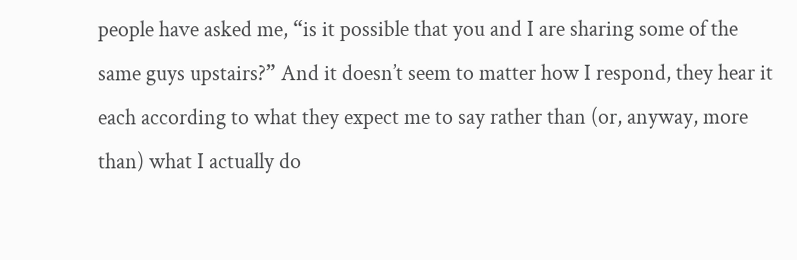people have asked me, “is it possible that you and I are sharing some of the same guys upstairs?” And it doesn’t seem to matter how I respond, they hear it each according to what they expect me to say rather than (or, anyway, more than) what I actually do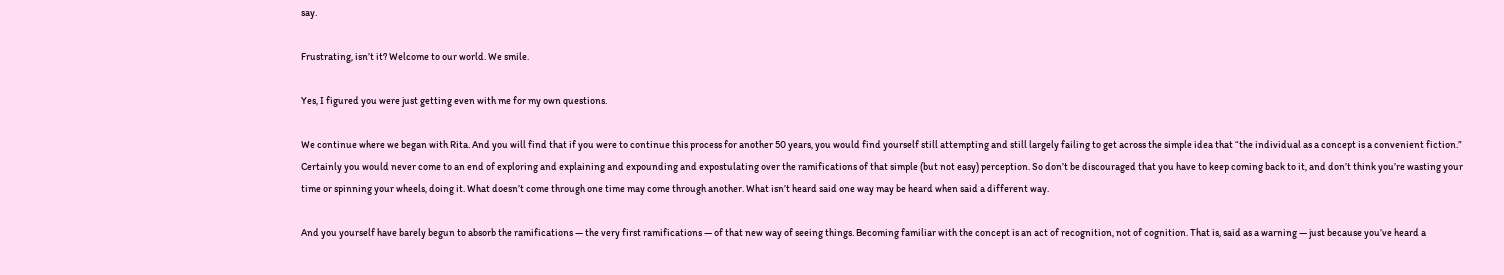say.

Frustrating, isn’t it? Welcome to our world. We smile.

Yes, I figured you were just getting even with me for my own questions.

We continue where we began with Rita. And you will find that if you were to continue this process for another 50 years, you would find yourself still attempting and still largely failing to get across the simple idea that “the individual as a concept is a convenient fiction.” Certainly you would never come to an end of exploring and explaining and expounding and expostulating over the ramifications of that simple (but not easy) perception. So don’t be discouraged that you have to keep coming back to it, and don’t think you’re wasting your time or spinning your wheels, doing it. What doesn’t come through one time may come through another. What isn’t heard said one way may be heard when said a different way.

And you yourself have barely begun to absorb the ramifications — the very first ramifications — of that new way of seeing things. Becoming familiar with the concept is an act of recognition, not of cognition. That is, said as a warning — just because you’ve heard a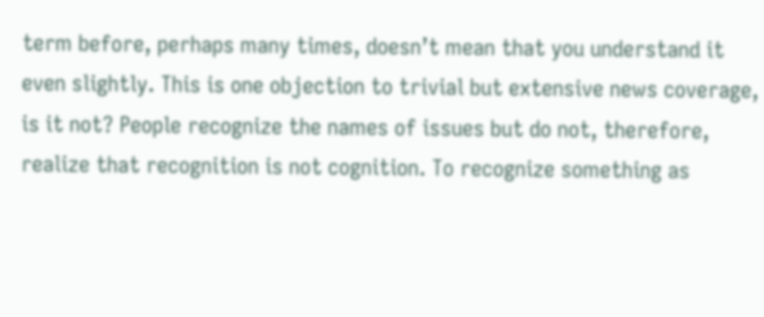term before, perhaps many times, doesn’t mean that you understand it even slightly. This is one objection to trivial but extensive news coverage, is it not? People recognize the names of issues but do not, therefore, realize that recognition is not cognition. To recognize something as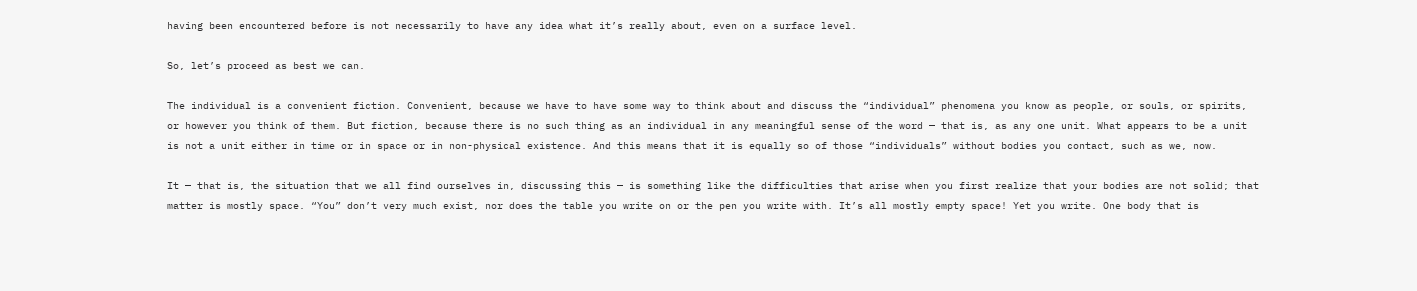having been encountered before is not necessarily to have any idea what it’s really about, even on a surface level.

So, let’s proceed as best we can.

The individual is a convenient fiction. Convenient, because we have to have some way to think about and discuss the “individual” phenomena you know as people, or souls, or spirits, or however you think of them. But fiction, because there is no such thing as an individual in any meaningful sense of the word — that is, as any one unit. What appears to be a unit is not a unit either in time or in space or in non-physical existence. And this means that it is equally so of those “individuals” without bodies you contact, such as we, now.

It — that is, the situation that we all find ourselves in, discussing this — is something like the difficulties that arise when you first realize that your bodies are not solid; that matter is mostly space. “You” don’t very much exist, nor does the table you write on or the pen you write with. It’s all mostly empty space! Yet you write. One body that is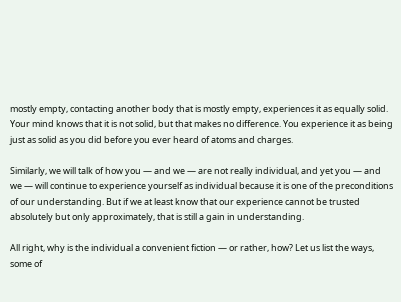mostly empty, contacting another body that is mostly empty, experiences it as equally solid. Your mind knows that it is not solid, but that makes no difference. You experience it as being just as solid as you did before you ever heard of atoms and charges.

Similarly, we will talk of how you — and we — are not really individual, and yet you — and we — will continue to experience yourself as individual because it is one of the preconditions of our understanding. But if we at least know that our experience cannot be trusted absolutely but only approximately, that is still a gain in understanding.

All right, why is the individual a convenient fiction — or rather, how? Let us list the ways, some of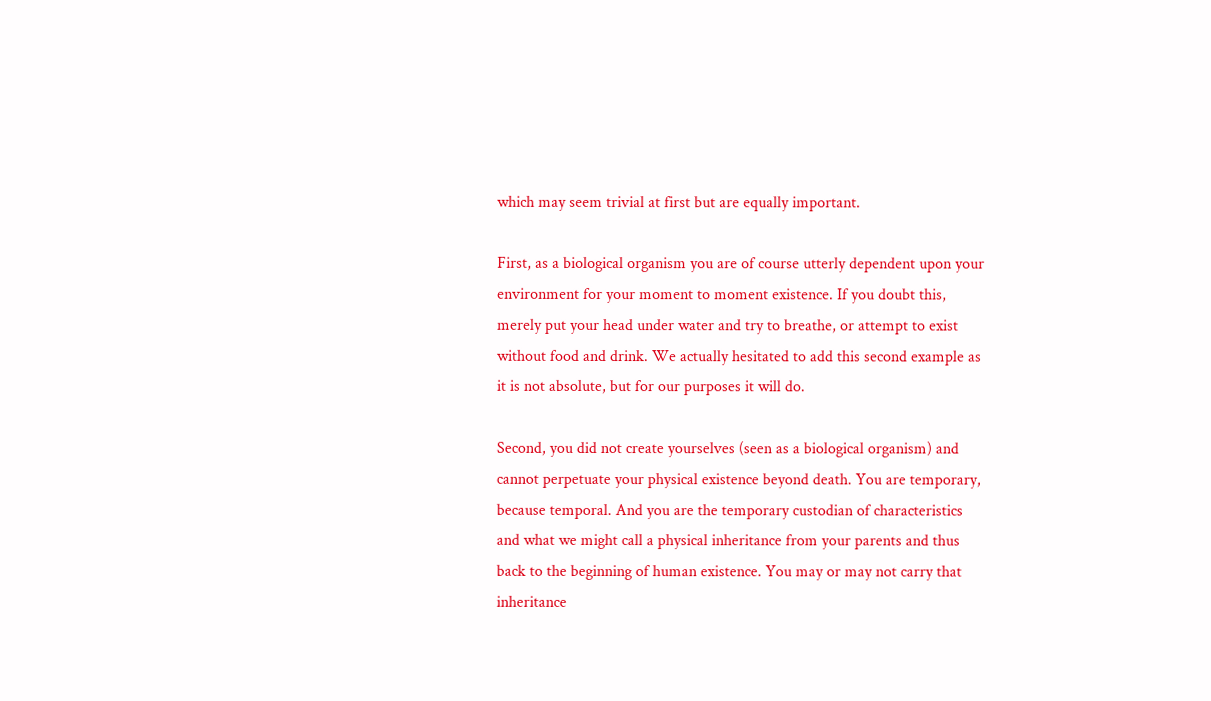which may seem trivial at first but are equally important.

First, as a biological organism you are of course utterly dependent upon your environment for your moment to moment existence. If you doubt this, merely put your head under water and try to breathe, or attempt to exist without food and drink. We actually hesitated to add this second example as it is not absolute, but for our purposes it will do.

Second, you did not create yourselves (seen as a biological organism) and cannot perpetuate your physical existence beyond death. You are temporary, because temporal. And you are the temporary custodian of characteristics and what we might call a physical inheritance from your parents and thus back to the beginning of human existence. You may or may not carry that inheritance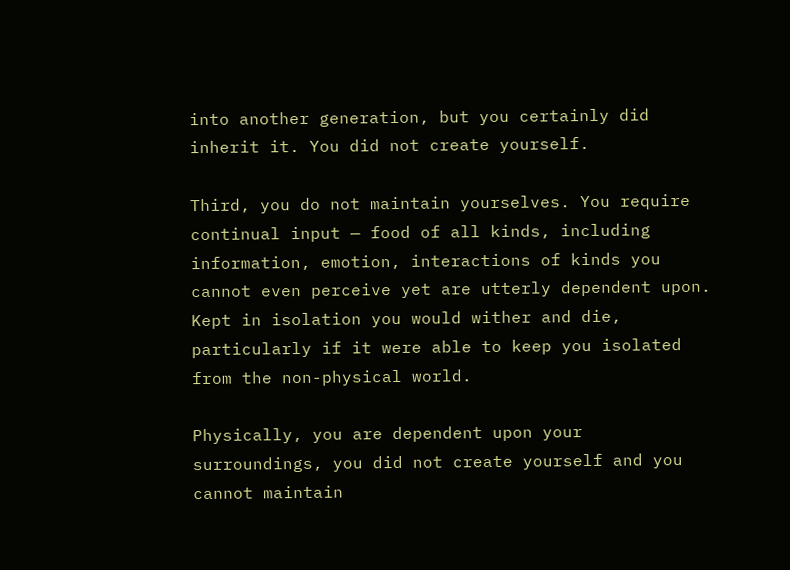into another generation, but you certainly did inherit it. You did not create yourself.

Third, you do not maintain yourselves. You require continual input — food of all kinds, including information, emotion, interactions of kinds you cannot even perceive yet are utterly dependent upon. Kept in isolation you would wither and die, particularly if it were able to keep you isolated from the non-physical world.

Physically, you are dependent upon your surroundings, you did not create yourself and you cannot maintain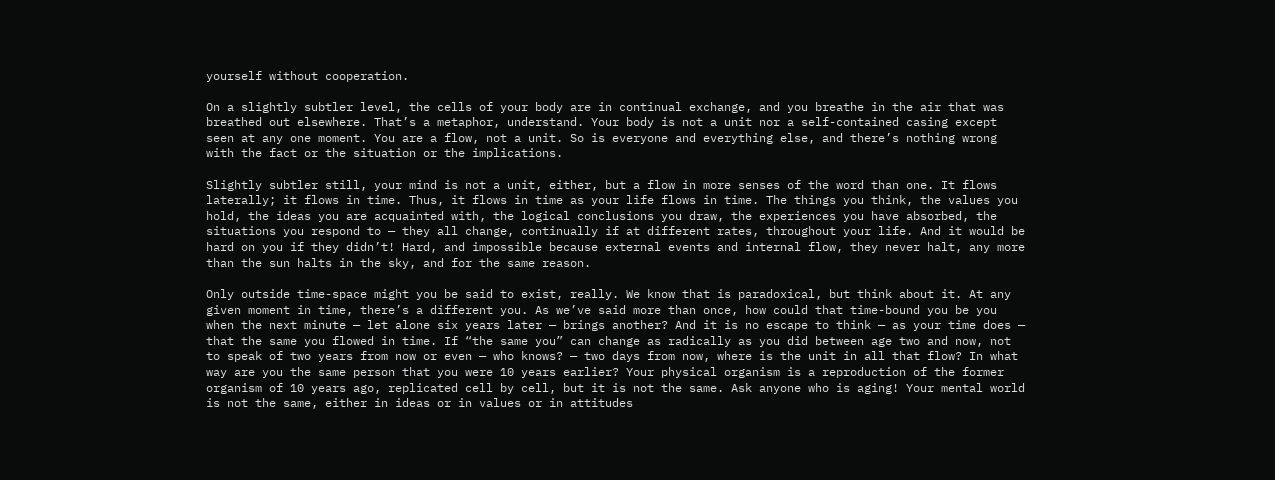yourself without cooperation.

On a slightly subtler level, the cells of your body are in continual exchange, and you breathe in the air that was breathed out elsewhere. That’s a metaphor, understand. Your body is not a unit nor a self-contained casing except seen at any one moment. You are a flow, not a unit. So is everyone and everything else, and there’s nothing wrong with the fact or the situation or the implications.

Slightly subtler still, your mind is not a unit, either, but a flow in more senses of the word than one. It flows laterally; it flows in time. Thus, it flows in time as your life flows in time. The things you think, the values you hold, the ideas you are acquainted with, the logical conclusions you draw, the experiences you have absorbed, the situations you respond to — they all change, continually if at different rates, throughout your life. And it would be hard on you if they didn’t! Hard, and impossible because external events and internal flow, they never halt, any more than the sun halts in the sky, and for the same reason.

Only outside time-space might you be said to exist, really. We know that is paradoxical, but think about it. At any given moment in time, there’s a different you. As we’ve said more than once, how could that time-bound you be you when the next minute — let alone six years later — brings another? And it is no escape to think — as your time does — that the same you flowed in time. If “the same you” can change as radically as you did between age two and now, not to speak of two years from now or even — who knows? — two days from now, where is the unit in all that flow? In what way are you the same person that you were 10 years earlier? Your physical organism is a reproduction of the former organism of 10 years ago, replicated cell by cell, but it is not the same. Ask anyone who is aging! Your mental world is not the same, either in ideas or in values or in attitudes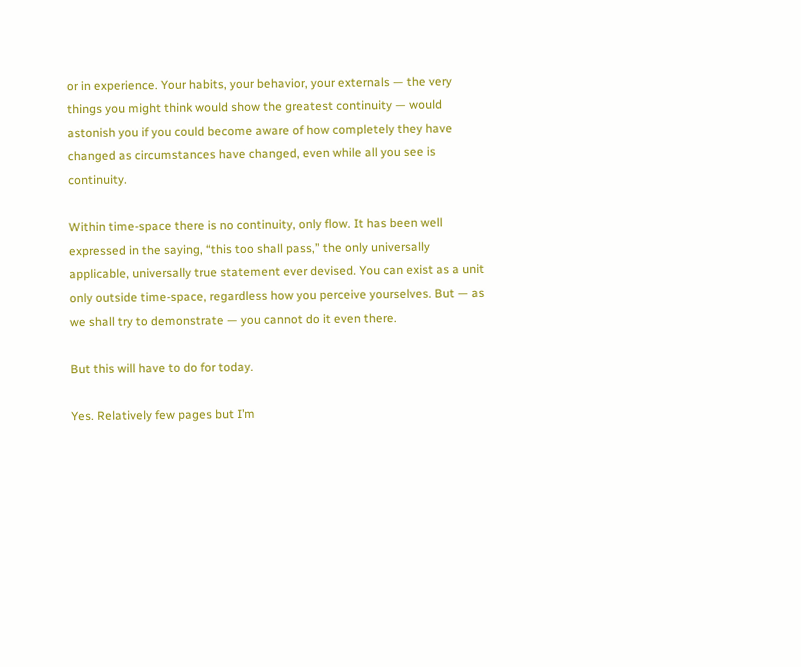or in experience. Your habits, your behavior, your externals — the very things you might think would show the greatest continuity — would astonish you if you could become aware of how completely they have changed as circumstances have changed, even while all you see is continuity.

Within time-space there is no continuity, only flow. It has been well expressed in the saying, “this too shall pass,” the only universally applicable, universally true statement ever devised. You can exist as a unit only outside time-space, regardless how you perceive yourselves. But — as we shall try to demonstrate — you cannot do it even there.

But this will have to do for today.

Yes. Relatively few pages but I’m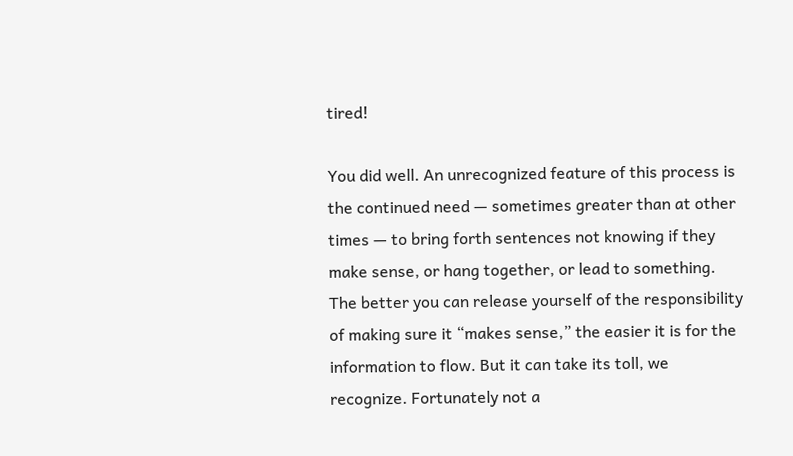tired!

You did well. An unrecognized feature of this process is the continued need — sometimes greater than at other times — to bring forth sentences not knowing if they make sense, or hang together, or lead to something. The better you can release yourself of the responsibility of making sure it “makes sense,” the easier it is for the information to flow. But it can take its toll, we recognize. Fortunately not a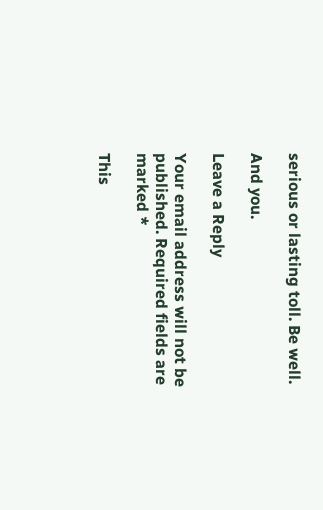serious or lasting toll. Be well.

And you.

Leave a Reply

Your email address will not be published. Required fields are marked *

This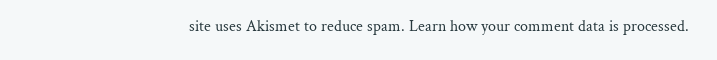site uses Akismet to reduce spam. Learn how your comment data is processed.